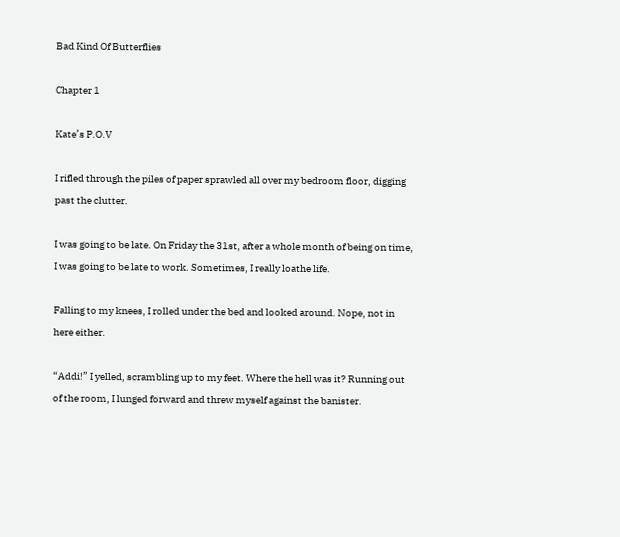Bad Kind Of Butterflies

Chapter 1

Kate’s P.O.V

I rifled through the piles of paper sprawled all over my bedroom floor, digging past the clutter.

I was going to be late. On Friday the 31st, after a whole month of being on time, I was going to be late to work. Sometimes, I really loathe life.

Falling to my knees, I rolled under the bed and looked around. Nope, not in here either.

“Addi!” I yelled, scrambling up to my feet. Where the hell was it? Running out of the room, I lunged forward and threw myself against the banister.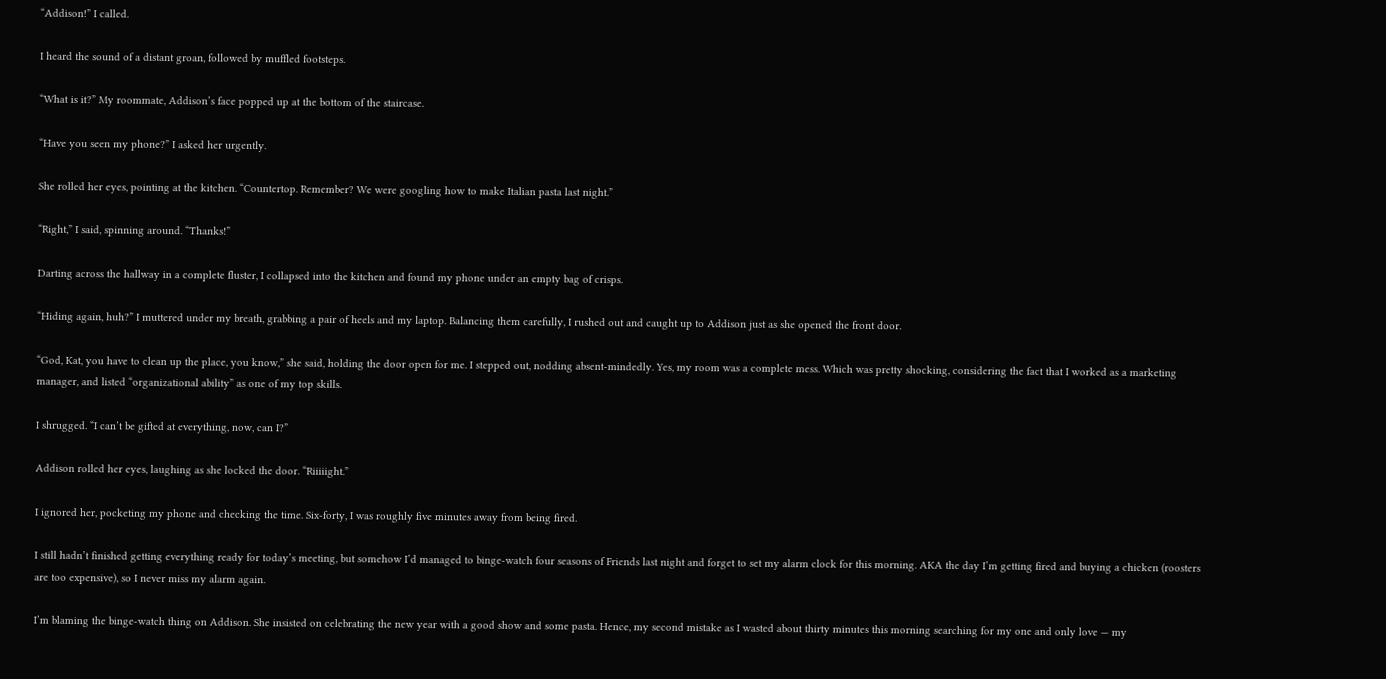“Addison!” I called.

I heard the sound of a distant groan, followed by muffled footsteps.

“What is it?” My roommate, Addison’s face popped up at the bottom of the staircase.

“Have you seen my phone?” I asked her urgently.

She rolled her eyes, pointing at the kitchen. “Countertop. Remember? We were googling how to make Italian pasta last night.”

“Right,” I said, spinning around. “Thanks!”

Darting across the hallway in a complete fluster, I collapsed into the kitchen and found my phone under an empty bag of crisps.

“Hiding again, huh?” I muttered under my breath, grabbing a pair of heels and my laptop. Balancing them carefully, I rushed out and caught up to Addison just as she opened the front door.

“God, Kat, you have to clean up the place, you know,” she said, holding the door open for me. I stepped out, nodding absent-mindedly. Yes, my room was a complete mess. Which was pretty shocking, considering the fact that I worked as a marketing manager, and listed “organizational ability” as one of my top skills.

I shrugged. “I can’t be gifted at everything, now, can I?”

Addison rolled her eyes, laughing as she locked the door. “Riiiiight.”

I ignored her, pocketing my phone and checking the time. Six-forty, I was roughly five minutes away from being fired.

I still hadn’t finished getting everything ready for today’s meeting, but somehow I’d managed to binge-watch four seasons of Friends last night and forget to set my alarm clock for this morning. AKA the day I’m getting fired and buying a chicken (roosters are too expensive), so I never miss my alarm again.

I’m blaming the binge-watch thing on Addison. She insisted on celebrating the new year with a good show and some pasta. Hence, my second mistake as I wasted about thirty minutes this morning searching for my one and only love — my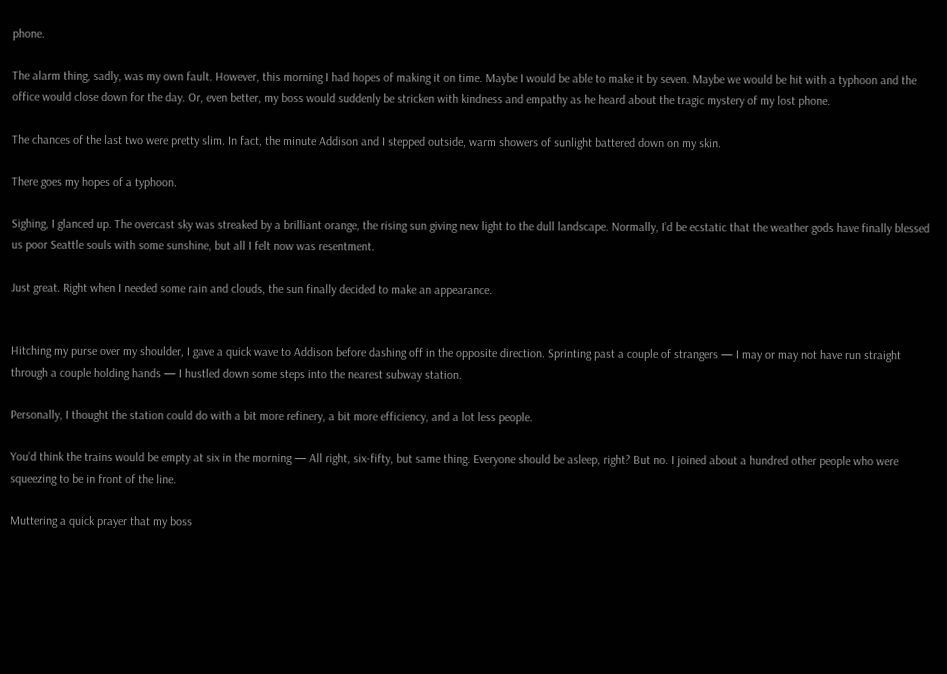phone.

The alarm thing, sadly, was my own fault. However, this morning I had hopes of making it on time. Maybe I would be able to make it by seven. Maybe we would be hit with a typhoon and the office would close down for the day. Or, even better, my boss would suddenly be stricken with kindness and empathy as he heard about the tragic mystery of my lost phone.

The chances of the last two were pretty slim. In fact, the minute Addison and I stepped outside, warm showers of sunlight battered down on my skin.

There goes my hopes of a typhoon.

Sighing, I glanced up. The overcast sky was streaked by a brilliant orange, the rising sun giving new light to the dull landscape. Normally, I’d be ecstatic that the weather gods have finally blessed us poor Seattle souls with some sunshine, but all I felt now was resentment.

Just great. Right when I needed some rain and clouds, the sun finally decided to make an appearance.


Hitching my purse over my shoulder, I gave a quick wave to Addison before dashing off in the opposite direction. Sprinting past a couple of strangers — I may or may not have run straight through a couple holding hands — I hustled down some steps into the nearest subway station.

Personally, I thought the station could do with a bit more refinery, a bit more efficiency, and a lot less people.

You’d think the trains would be empty at six in the morning — All right, six-fifty, but same thing. Everyone should be asleep, right? But no. I joined about a hundred other people who were squeezing to be in front of the line.

Muttering a quick prayer that my boss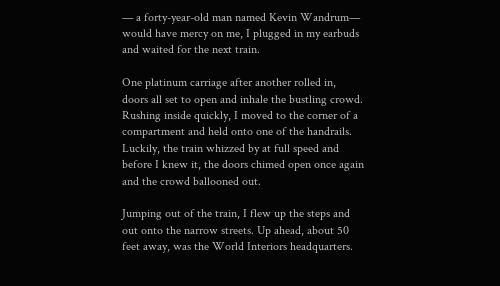— a forty-year-old man named Kevin Wandrum— would have mercy on me, I plugged in my earbuds and waited for the next train.

One platinum carriage after another rolled in, doors all set to open and inhale the bustling crowd. Rushing inside quickly, I moved to the corner of a compartment and held onto one of the handrails. Luckily, the train whizzed by at full speed and before I knew it, the doors chimed open once again and the crowd ballooned out.

Jumping out of the train, I flew up the steps and out onto the narrow streets. Up ahead, about 50 feet away, was the World Interiors headquarters.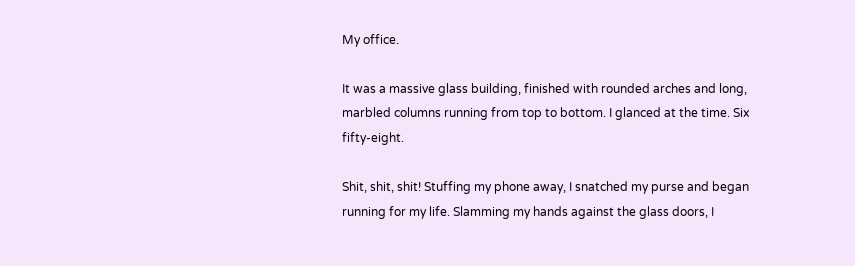My office.

It was a massive glass building, finished with rounded arches and long, marbled columns running from top to bottom. I glanced at the time. Six fifty-eight.

Shit, shit, shit! Stuffing my phone away, I snatched my purse and began running for my life. Slamming my hands against the glass doors, I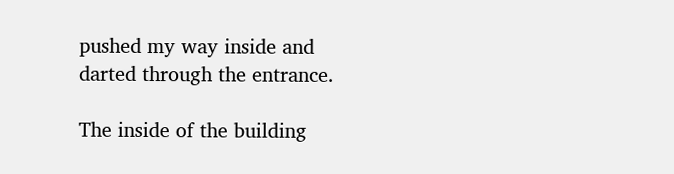pushed my way inside and darted through the entrance.

The inside of the building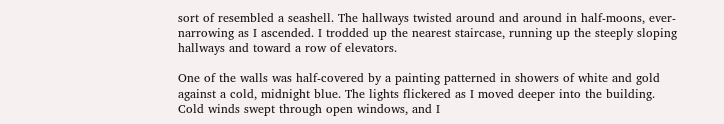sort of resembled a seashell. The hallways twisted around and around in half-moons, ever-narrowing as I ascended. I trodded up the nearest staircase, running up the steeply sloping hallways and toward a row of elevators.

One of the walls was half-covered by a painting patterned in showers of white and gold against a cold, midnight blue. The lights flickered as I moved deeper into the building. Cold winds swept through open windows, and I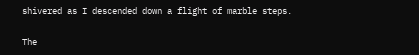shivered as I descended down a flight of marble steps.

The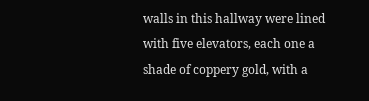walls in this hallway were lined with five elevators, each one a shade of coppery gold, with a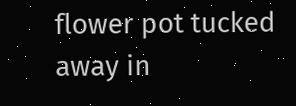flower pot tucked away in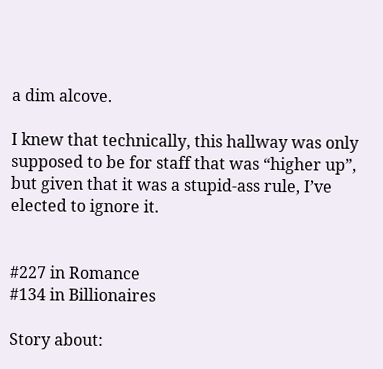a dim alcove.

I knew that technically, this hallway was only supposed to be for staff that was “higher up”, but given that it was a stupid-ass rule, I’ve elected to ignore it.


#227 in Romance
#134 in Billionaires

Story about: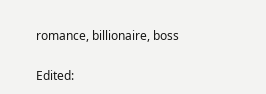romance, billionaire, boss

Edited: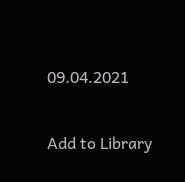09.04.2021

Add to Library